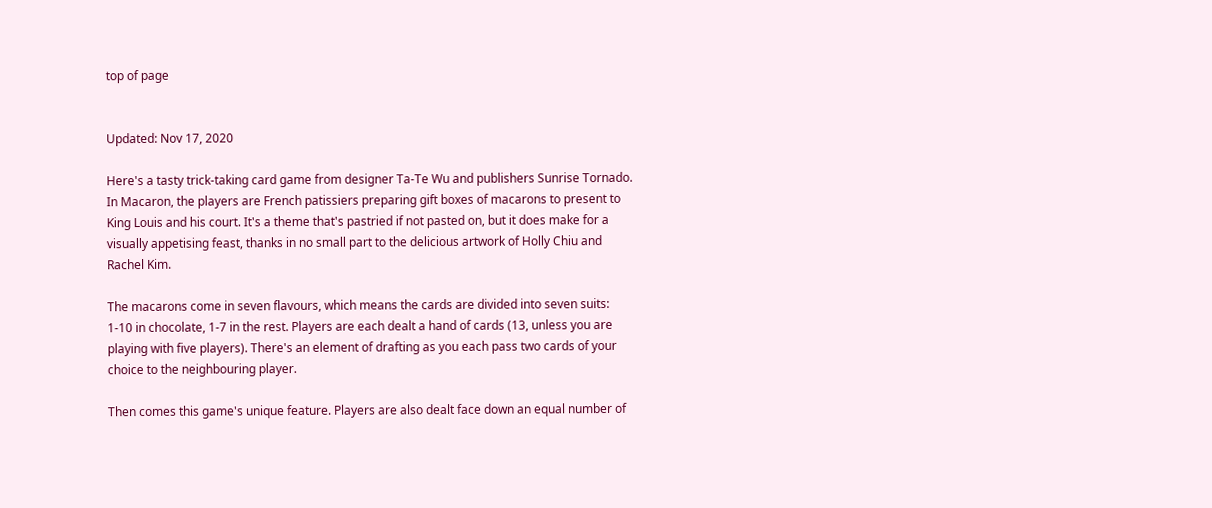top of page


Updated: Nov 17, 2020

Here's a tasty trick-taking card game from designer Ta-Te Wu and publishers Sunrise Tornado. In Macaron, the players are French patissiers preparing gift boxes of macarons to present to King Louis and his court. It's a theme that's pastried if not pasted on, but it does make for a visually appetising feast, thanks in no small part to the delicious artwork of Holly Chiu and Rachel Kim.

The macarons come in seven flavours, which means the cards are divided into seven suits: 1-10 in chocolate, 1-7 in the rest. Players are each dealt a hand of cards (13, unless you are playing with five players). There's an element of drafting as you each pass two cards of your choice to the neighbouring player.

Then comes this game's unique feature. Players are also dealt face down an equal number of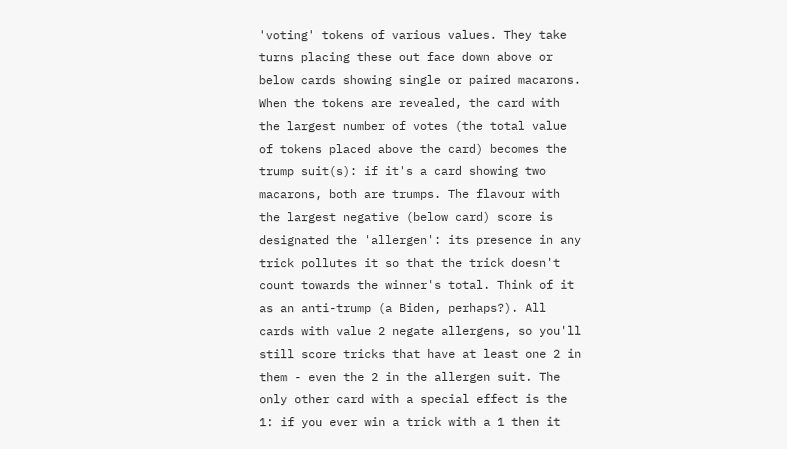'voting' tokens of various values. They take turns placing these out face down above or below cards showing single or paired macarons. When the tokens are revealed, the card with the largest number of votes (the total value of tokens placed above the card) becomes the trump suit(s): if it's a card showing two macarons, both are trumps. The flavour with the largest negative (below card) score is designated the 'allergen': its presence in any trick pollutes it so that the trick doesn't count towards the winner's total. Think of it as an anti-trump (a Biden, perhaps?). All cards with value 2 negate allergens, so you'll still score tricks that have at least one 2 in them - even the 2 in the allergen suit. The only other card with a special effect is the 1: if you ever win a trick with a 1 then it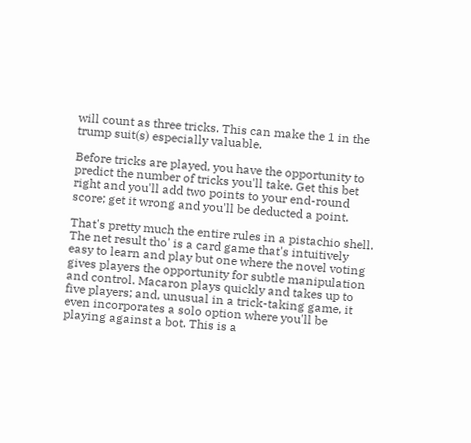will count as three tricks. This can make the 1 in the trump suit(s) especially valuable.

Before tricks are played, you have the opportunity to predict the number of tricks you'll take. Get this bet right and you'll add two points to your end-round score; get it wrong and you'll be deducted a point.

That's pretty much the entire rules in a pistachio shell. The net result tho' is a card game that's intuitively easy to learn and play but one where the novel voting gives players the opportunity for subtle manipulation and control. Macaron plays quickly and takes up to five players; and, unusual in a trick-taking game, it even incorporates a solo option where you'll be playing against a bot. This is a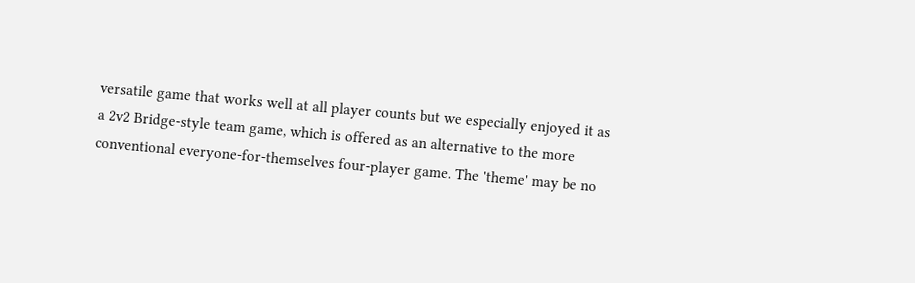versatile game that works well at all player counts but we especially enjoyed it as a 2v2 Bridge-style team game, which is offered as an alternative to the more conventional everyone-for-themselves four-player game. The 'theme' may be no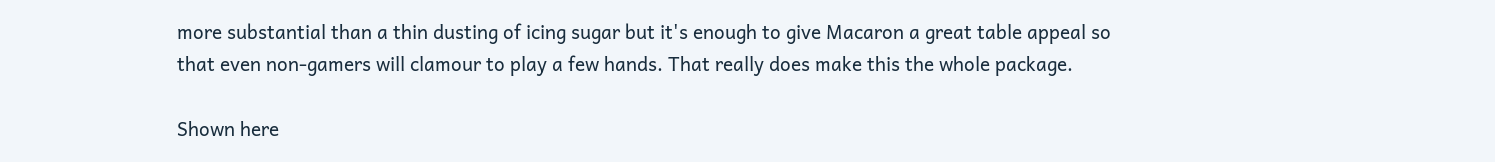more substantial than a thin dusting of icing sugar but it's enough to give Macaron a great table appeal so that even non-gamers will clamour to play a few hands. That really does make this the whole package.

Shown here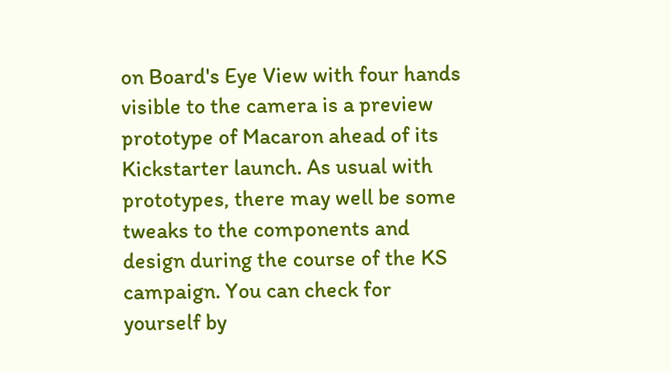on Board's Eye View with four hands visible to the camera is a preview prototype of Macaron ahead of its Kickstarter launch. As usual with prototypes, there may well be some tweaks to the components and design during the course of the KS campaign. You can check for yourself by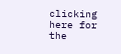clicking here for the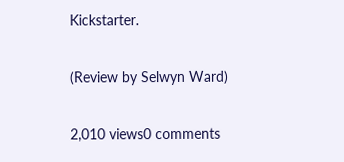Kickstarter.

(Review by Selwyn Ward)

2,010 views0 comments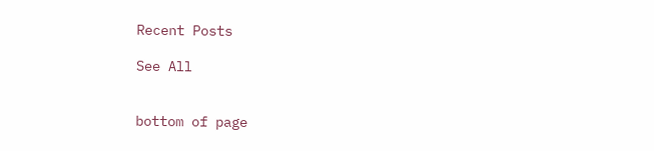Recent Posts

See All


bottom of page